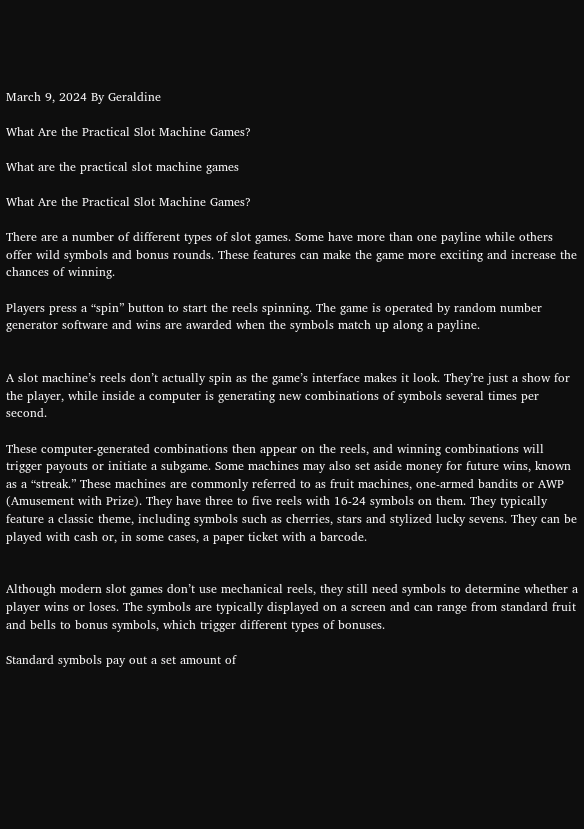March 9, 2024 By Geraldine

What Are the Practical Slot Machine Games?

What are the practical slot machine games

What Are the Practical Slot Machine Games?

There are a number of different types of slot games. Some have more than one payline while others offer wild symbols and bonus rounds. These features can make the game more exciting and increase the chances of winning.

Players press a “spin” button to start the reels spinning. The game is operated by random number generator software and wins are awarded when the symbols match up along a payline.


A slot machine’s reels don’t actually spin as the game’s interface makes it look. They’re just a show for the player, while inside a computer is generating new combinations of symbols several times per second.

These computer-generated combinations then appear on the reels, and winning combinations will trigger payouts or initiate a subgame. Some machines may also set aside money for future wins, known as a “streak.” These machines are commonly referred to as fruit machines, one-armed bandits or AWP (Amusement with Prize). They have three to five reels with 16-24 symbols on them. They typically feature a classic theme, including symbols such as cherries, stars and stylized lucky sevens. They can be played with cash or, in some cases, a paper ticket with a barcode.


Although modern slot games don’t use mechanical reels, they still need symbols to determine whether a player wins or loses. The symbols are typically displayed on a screen and can range from standard fruit and bells to bonus symbols, which trigger different types of bonuses.

Standard symbols pay out a set amount of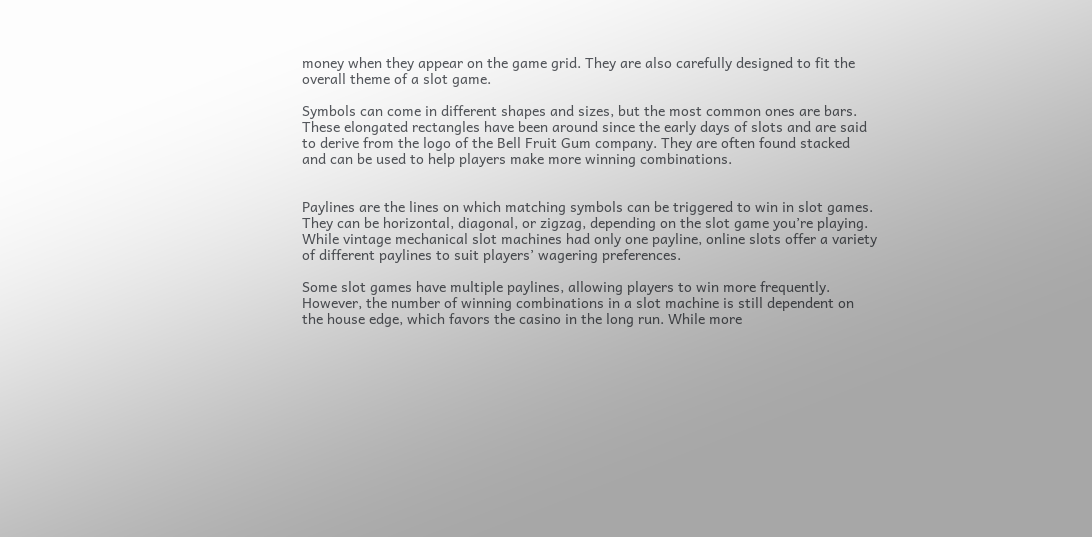money when they appear on the game grid. They are also carefully designed to fit the overall theme of a slot game.

Symbols can come in different shapes and sizes, but the most common ones are bars. These elongated rectangles have been around since the early days of slots and are said to derive from the logo of the Bell Fruit Gum company. They are often found stacked and can be used to help players make more winning combinations.


Paylines are the lines on which matching symbols can be triggered to win in slot games. They can be horizontal, diagonal, or zigzag, depending on the slot game you’re playing. While vintage mechanical slot machines had only one payline, online slots offer a variety of different paylines to suit players’ wagering preferences.

Some slot games have multiple paylines, allowing players to win more frequently. However, the number of winning combinations in a slot machine is still dependent on the house edge, which favors the casino in the long run. While more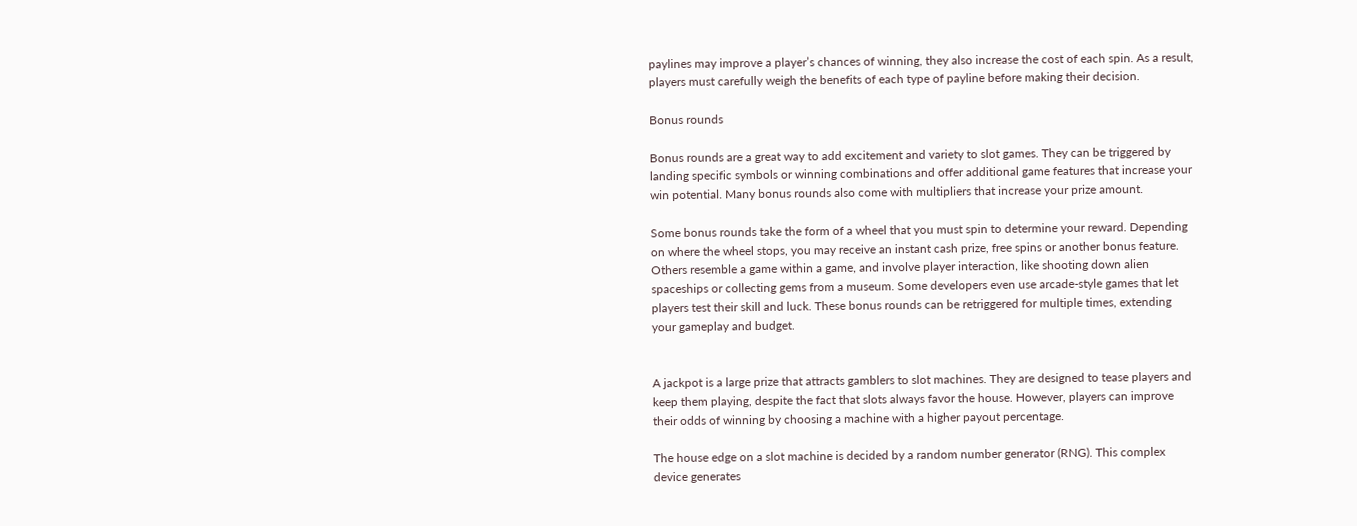paylines may improve a player’s chances of winning, they also increase the cost of each spin. As a result, players must carefully weigh the benefits of each type of payline before making their decision.

Bonus rounds

Bonus rounds are a great way to add excitement and variety to slot games. They can be triggered by landing specific symbols or winning combinations and offer additional game features that increase your win potential. Many bonus rounds also come with multipliers that increase your prize amount.

Some bonus rounds take the form of a wheel that you must spin to determine your reward. Depending on where the wheel stops, you may receive an instant cash prize, free spins or another bonus feature. Others resemble a game within a game, and involve player interaction, like shooting down alien spaceships or collecting gems from a museum. Some developers even use arcade-style games that let players test their skill and luck. These bonus rounds can be retriggered for multiple times, extending your gameplay and budget.


A jackpot is a large prize that attracts gamblers to slot machines. They are designed to tease players and keep them playing, despite the fact that slots always favor the house. However, players can improve their odds of winning by choosing a machine with a higher payout percentage.

The house edge on a slot machine is decided by a random number generator (RNG). This complex device generates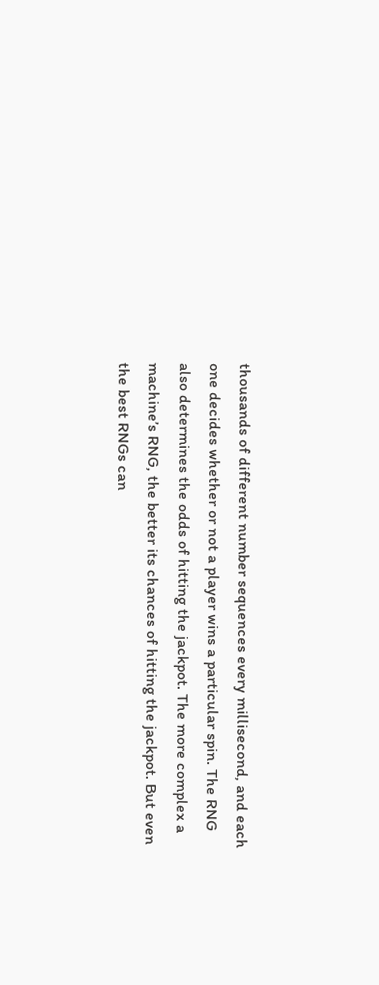thousands of different number sequences every millisecond, and each one decides whether or not a player wins a particular spin. The RNG also determines the odds of hitting the jackpot. The more complex a machine’s RNG, the better its chances of hitting the jackpot. But even the best RNGs can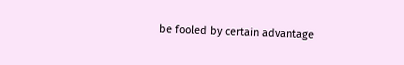be fooled by certain advantage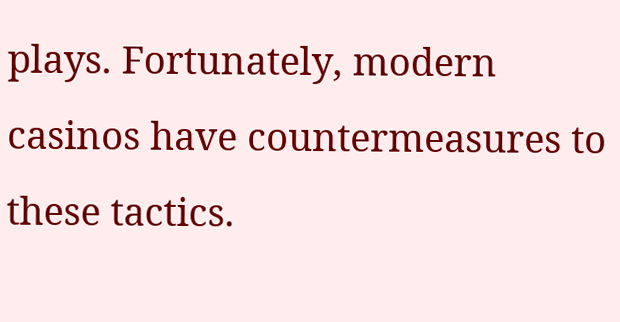plays. Fortunately, modern casinos have countermeasures to these tactics.